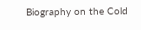Biography on the Cold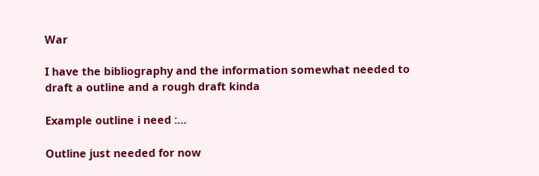War

I have the bibliography and the information somewhat needed to draft a outline and a rough draft kinda

Example outline i need :…

Outline just needed for now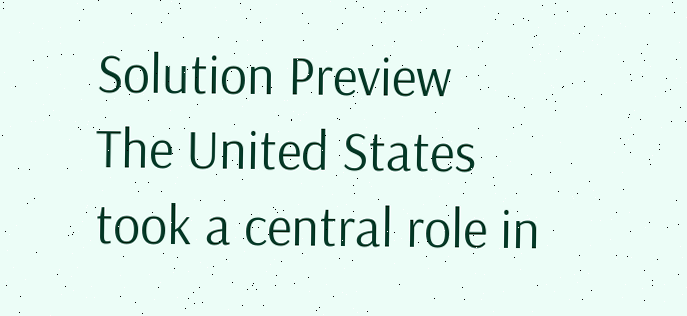Solution Preview
The United States took a central role in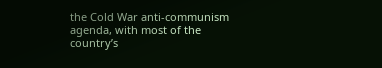the Cold War anti-communism agenda, with most of the country’s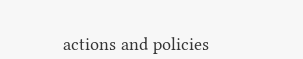actions and policies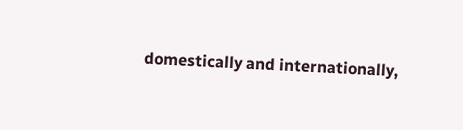domestically and internationally,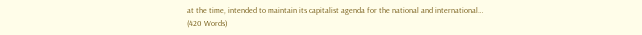at the time, intended to maintain its capitalist agenda for the national and international…
(420 Words)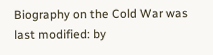Biography on the Cold War was last modified: by